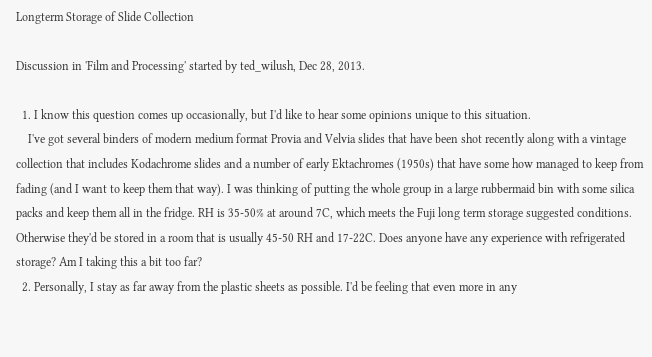Longterm Storage of Slide Collection

Discussion in 'Film and Processing' started by ted_wilush, Dec 28, 2013.

  1. I know this question comes up occasionally, but I'd like to hear some opinions unique to this situation.
    I've got several binders of modern medium format Provia and Velvia slides that have been shot recently along with a vintage collection that includes Kodachrome slides and a number of early Ektachromes (1950s) that have some how managed to keep from fading (and I want to keep them that way). I was thinking of putting the whole group in a large rubbermaid bin with some silica packs and keep them all in the fridge. RH is 35-50% at around 7C, which meets the Fuji long term storage suggested conditions. Otherwise they'd be stored in a room that is usually 45-50 RH and 17-22C. Does anyone have any experience with refrigerated storage? Am I taking this a bit too far?
  2. Personally, I stay as far away from the plastic sheets as possible. I'd be feeling that even more in any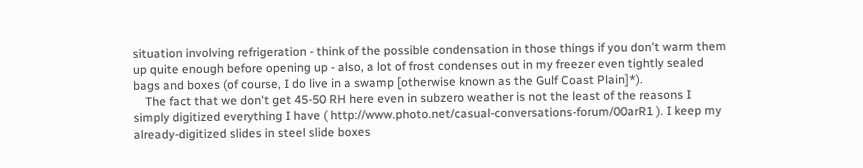situation involving refrigeration - think of the possible condensation in those things if you don't warm them up quite enough before opening up - also, a lot of frost condenses out in my freezer even tightly sealed bags and boxes (of course, I do live in a swamp [otherwise known as the Gulf Coast Plain]*).
    The fact that we don't get 45-50 RH here even in subzero weather is not the least of the reasons I simply digitized everything I have ( http://www.photo.net/casual-conversations-forum/00arR1 ). I keep my already-digitized slides in steel slide boxes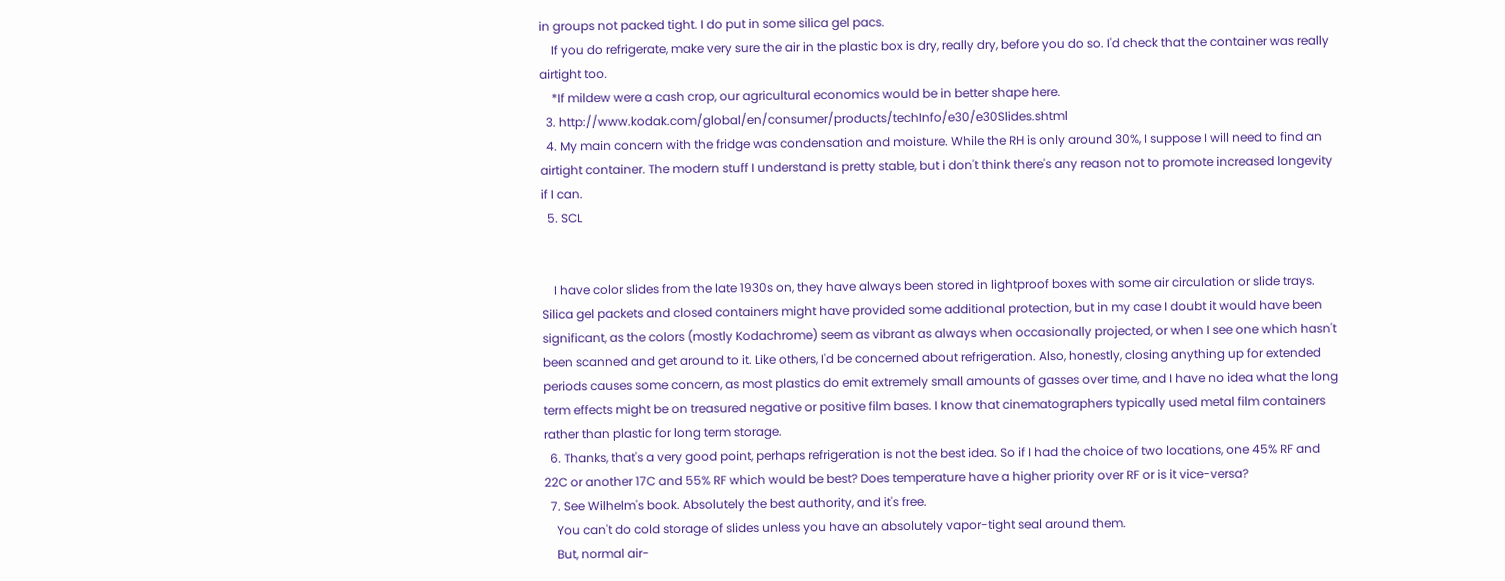in groups not packed tight. I do put in some silica gel pacs.
    If you do refrigerate, make very sure the air in the plastic box is dry, really dry, before you do so. I'd check that the container was really airtight too.
    *If mildew were a cash crop, our agricultural economics would be in better shape here.
  3. http://www.kodak.com/global/en/consumer/products/techInfo/e30/e30Slides.shtml
  4. My main concern with the fridge was condensation and moisture. While the RH is only around 30%, I suppose I will need to find an airtight container. The modern stuff I understand is pretty stable, but i don't think there's any reason not to promote increased longevity if I can.
  5. SCL


    I have color slides from the late 1930s on, they have always been stored in lightproof boxes with some air circulation or slide trays. Silica gel packets and closed containers might have provided some additional protection, but in my case I doubt it would have been significant, as the colors (mostly Kodachrome) seem as vibrant as always when occasionally projected, or when I see one which hasn't been scanned and get around to it. Like others, I'd be concerned about refrigeration. Also, honestly, closing anything up for extended periods causes some concern, as most plastics do emit extremely small amounts of gasses over time, and I have no idea what the long term effects might be on treasured negative or positive film bases. I know that cinematographers typically used metal film containers rather than plastic for long term storage.
  6. Thanks, that's a very good point, perhaps refrigeration is not the best idea. So if I had the choice of two locations, one 45% RF and 22C or another 17C and 55% RF which would be best? Does temperature have a higher priority over RF or is it vice-versa?
  7. See Wilhelm's book. Absolutely the best authority, and it's free.
    You can't do cold storage of slides unless you have an absolutely vapor-tight seal around them.
    But, normal air-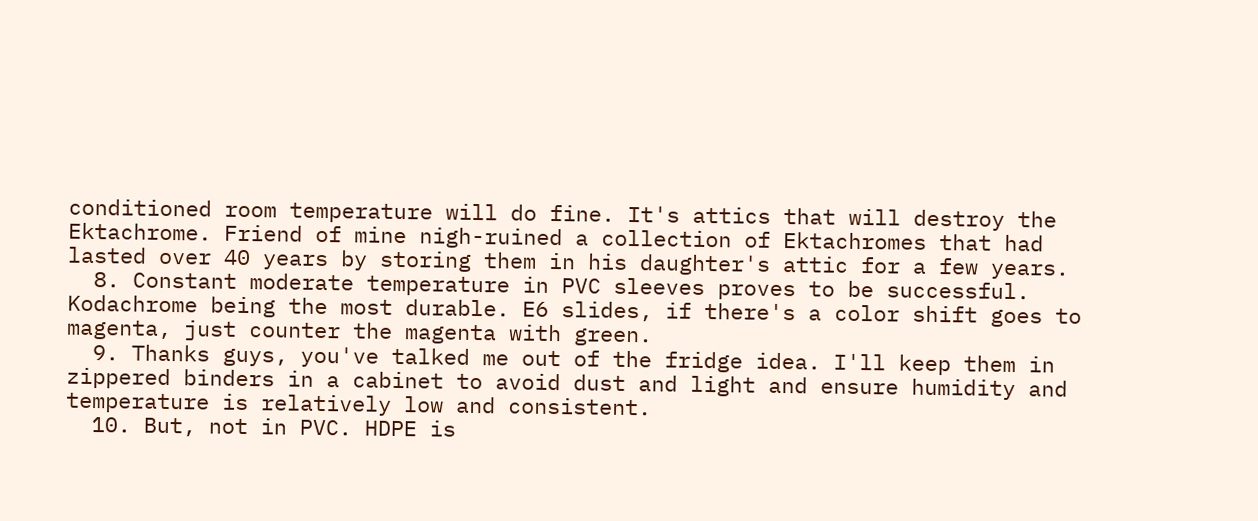conditioned room temperature will do fine. It's attics that will destroy the Ektachrome. Friend of mine nigh-ruined a collection of Ektachromes that had lasted over 40 years by storing them in his daughter's attic for a few years.
  8. Constant moderate temperature in PVC sleeves proves to be successful. Kodachrome being the most durable. E6 slides, if there's a color shift goes to magenta, just counter the magenta with green.
  9. Thanks guys, you've talked me out of the fridge idea. I'll keep them in zippered binders in a cabinet to avoid dust and light and ensure humidity and temperature is relatively low and consistent.
  10. But, not in PVC. HDPE is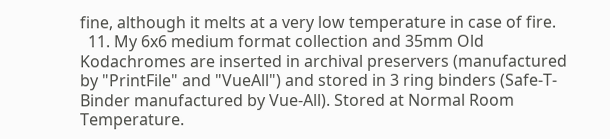fine, although it melts at a very low temperature in case of fire.
  11. My 6x6 medium format collection and 35mm Old Kodachromes are inserted in archival preservers (manufactured by "PrintFile" and "VueAll") and stored in 3 ring binders (Safe-T-Binder manufactured by Vue-All). Stored at Normal Room Temperature.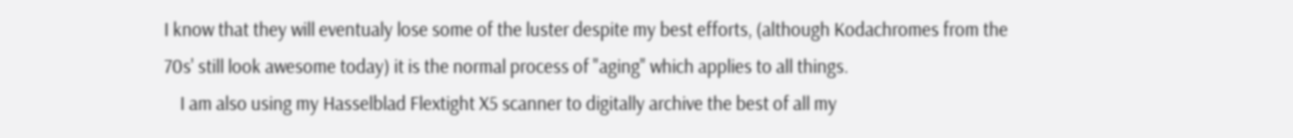I know that they will eventualy lose some of the luster despite my best efforts, (although Kodachromes from the 70s' still look awesome today) it is the normal process of "aging" which applies to all things.
    I am also using my Hasselblad Flextight X5 scanner to digitally archive the best of all my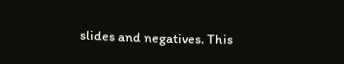slides and negatives. This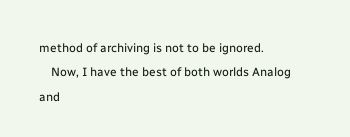method of archiving is not to be ignored.
    Now, I have the best of both worlds Analog and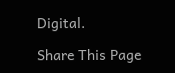Digital.

Share This Page